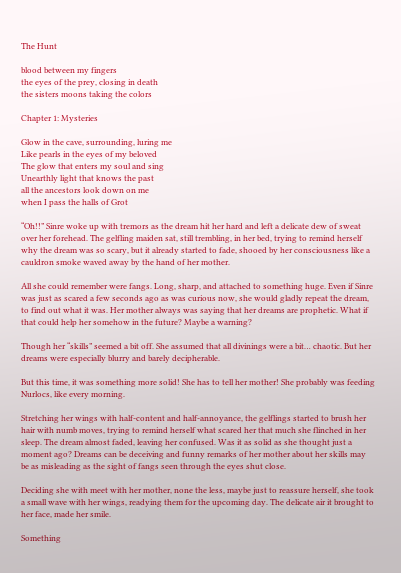The Hunt

blood between my fingers
the eyes of the prey, closing in death
the sisters moons taking the colors

Chapter 1: Mysteries

Glow in the cave, surrounding, luring me
Like pearls in the eyes of my beloved
The glow that enters my soul and sing
Unearthly light that knows the past
all the ancestors look down on me
when I pass the halls of Grot

“Oh!!” Sinre woke up with tremors as the dream hit her hard and left a delicate dew of sweat over her forehead. The gelfling maiden sat, still trembling, in her bed, trying to remind herself why the dream was so scary, but it already started to fade, shooed by her consciousness like a cauldron smoke waved away by the hand of her mother.

All she could remember were fangs. Long, sharp, and attached to something huge. Even if Sinre was just as scared a few seconds ago as was curious now, she would gladly repeat the dream, to find out what it was. Her mother always was saying that her dreams are prophetic. What if that could help her somehow in the future? Maybe a warning?

Though her “skills” seemed a bit off. She assumed that all divinings were a bit… chaotic. But her dreams were especially blurry and barely decipherable.

But this time, it was something more solid! She has to tell her mother! She probably was feeding Nurlocs, like every morning.

Stretching her wings with half-content and half-annoyance, the gelflings started to brush her hair with numb moves, trying to remind herself what scared her that much she flinched in her sleep. The dream almost faded, leaving her confused. Was it as solid as she thought just a moment ago? Dreams can be deceiving and funny remarks of her mother about her skills may be as misleading as the sight of fangs seen through the eyes shut close.

Deciding she with meet with her mother, none the less, maybe just to reassure herself, she took a small wave with her wings, readying them for the upcoming day. The delicate air it brought to her face, made her smile.

Something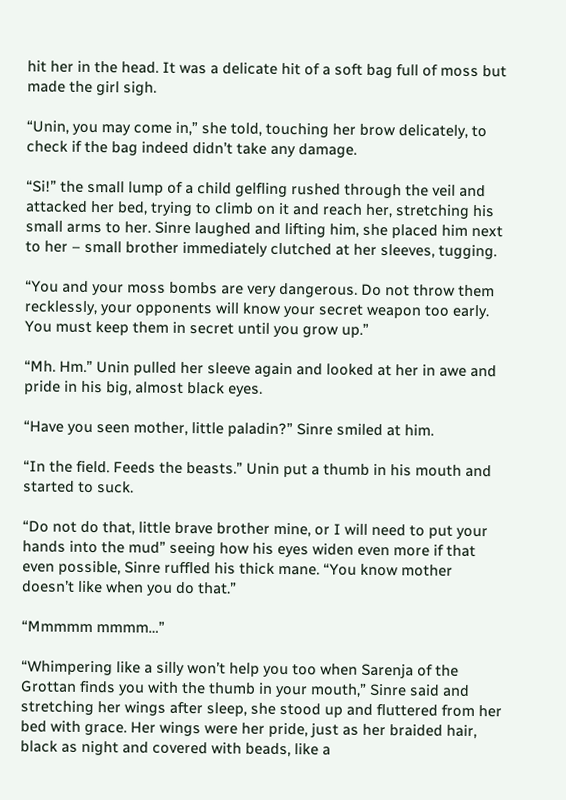hit her in the head. It was a delicate hit of a soft bag full of moss but made the girl sigh.

“Unin, you may come in,” she told, touching her brow delicately, to check if the bag indeed didn’t take any damage.

“Si!” the small lump of a child gelfling rushed through the veil and attacked her bed, trying to climb on it and reach her, stretching his small arms to her. Sinre laughed and lifting him, she placed him next to her – small brother immediately clutched at her sleeves, tugging.

“You and your moss bombs are very dangerous. Do not throw them recklessly, your opponents will know your secret weapon too early. You must keep them in secret until you grow up.”

“Mh. Hm.” Unin pulled her sleeve again and looked at her in awe and pride in his big, almost black eyes.

“Have you seen mother, little paladin?” Sinre smiled at him.

“In the field. Feeds the beasts.” Unin put a thumb in his mouth and started to suck.

“Do not do that, little brave brother mine, or I will need to put your hands into the mud” seeing how his eyes widen even more if that even possible, Sinre ruffled his thick mane. “You know mother doesn’t like when you do that.”

“Mmmmm mmmm…”

“Whimpering like a silly won’t help you too when Sarenja of the Grottan finds you with the thumb in your mouth,” Sinre said and stretching her wings after sleep, she stood up and fluttered from her bed with grace. Her wings were her pride, just as her braided hair, black as night and covered with beads, like a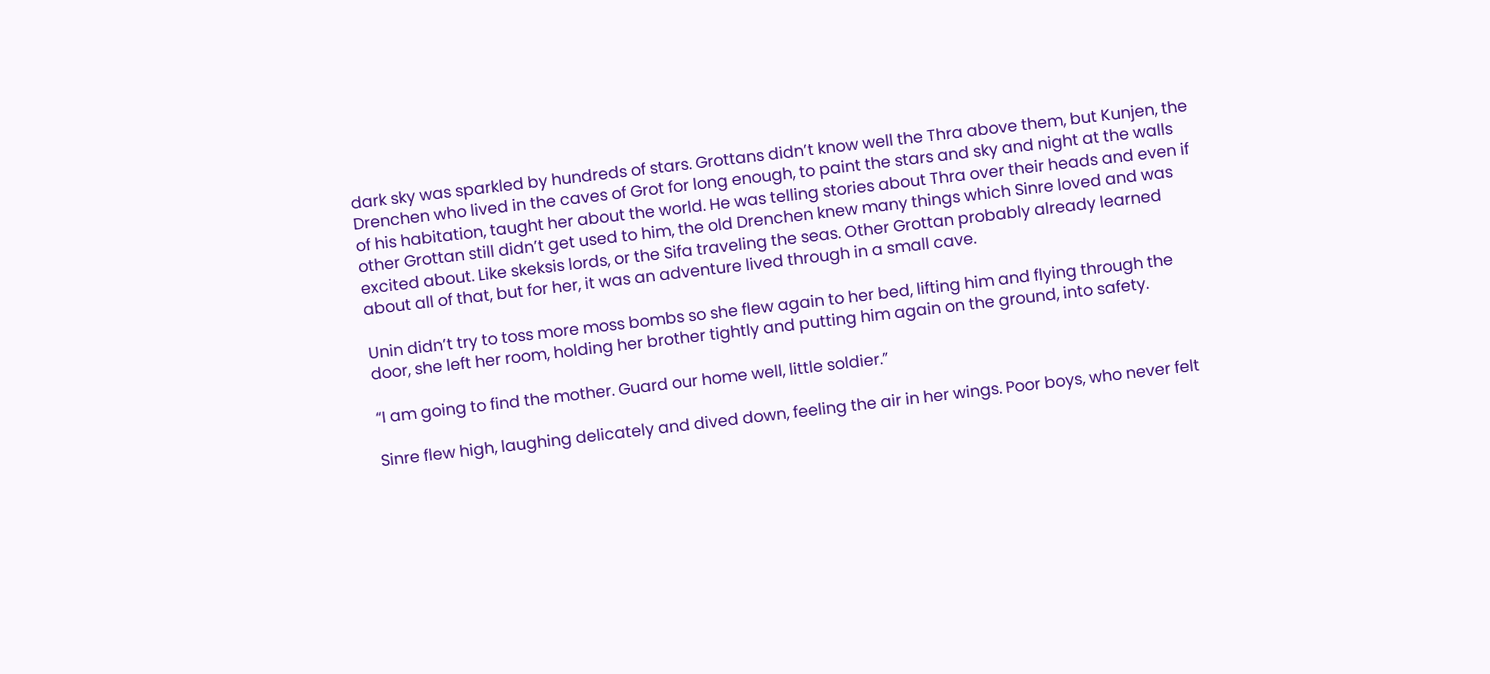dark sky was sparkled by hundreds of stars. Grottans didn’t know well the Thra above them, but Kunjen, the Drenchen who lived in the caves of Grot for long enough, to paint the stars and sky and night at the walls of his habitation, taught her about the world. He was telling stories about Thra over their heads and even if other Grottan still didn’t get used to him, the old Drenchen knew many things which Sinre loved and was excited about. Like skeksis lords, or the Sifa traveling the seas. Other Grottan probably already learned about all of that, but for her, it was an adventure lived through in a small cave.

Unin didn’t try to toss more moss bombs so she flew again to her bed, lifting him and flying through the door, she left her room, holding her brother tightly and putting him again on the ground, into safety.

“I am going to find the mother. Guard our home well, little soldier.”

Sinre flew high, laughing delicately and dived down, feeling the air in her wings. Poor boys, who never felt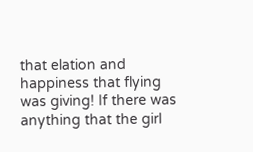that elation and happiness that flying was giving! If there was anything that the girl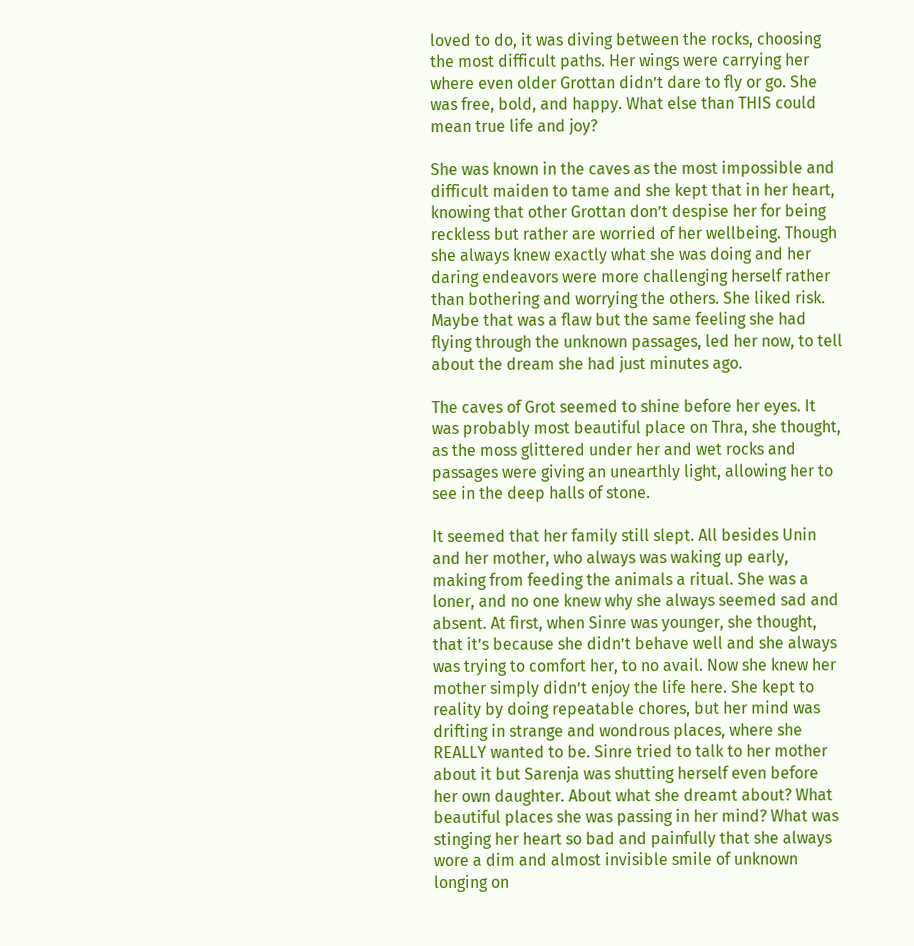loved to do, it was diving between the rocks, choosing the most difficult paths. Her wings were carrying her where even older Grottan didn’t dare to fly or go. She was free, bold, and happy. What else than THIS could mean true life and joy?

She was known in the caves as the most impossible and difficult maiden to tame and she kept that in her heart, knowing that other Grottan don’t despise her for being reckless but rather are worried of her wellbeing. Though she always knew exactly what she was doing and her daring endeavors were more challenging herself rather than bothering and worrying the others. She liked risk. Maybe that was a flaw but the same feeling she had flying through the unknown passages, led her now, to tell about the dream she had just minutes ago.

The caves of Grot seemed to shine before her eyes. It was probably most beautiful place on Thra, she thought, as the moss glittered under her and wet rocks and passages were giving an unearthly light, allowing her to see in the deep halls of stone.

It seemed that her family still slept. All besides Unin and her mother, who always was waking up early, making from feeding the animals a ritual. She was a loner, and no one knew why she always seemed sad and absent. At first, when Sinre was younger, she thought, that it’s because she didn’t behave well and she always was trying to comfort her, to no avail. Now she knew her mother simply didn’t enjoy the life here. She kept to reality by doing repeatable chores, but her mind was drifting in strange and wondrous places, where she REALLY wanted to be. Sinre tried to talk to her mother about it but Sarenja was shutting herself even before her own daughter. About what she dreamt about? What beautiful places she was passing in her mind? What was stinging her heart so bad and painfully that she always wore a dim and almost invisible smile of unknown longing on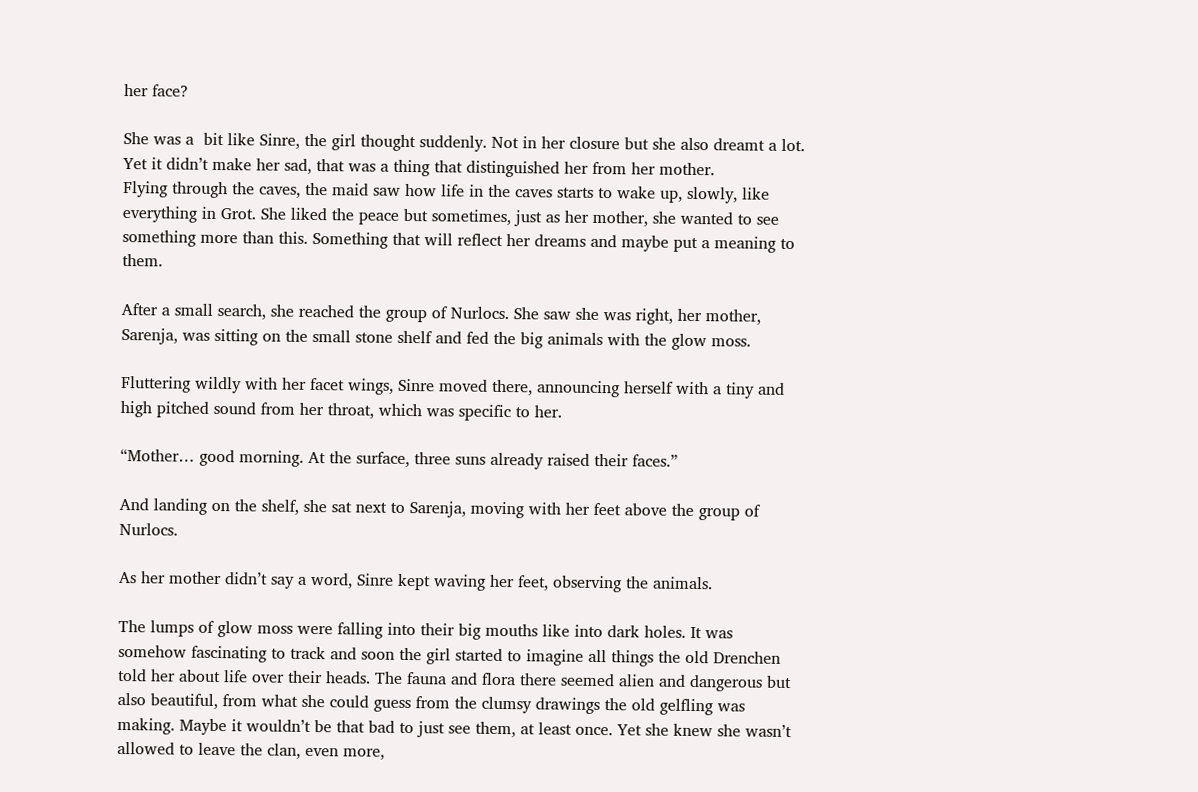her face?

She was a  bit like Sinre, the girl thought suddenly. Not in her closure but she also dreamt a lot. Yet it didn’t make her sad, that was a thing that distinguished her from her mother.
Flying through the caves, the maid saw how life in the caves starts to wake up, slowly, like everything in Grot. She liked the peace but sometimes, just as her mother, she wanted to see something more than this. Something that will reflect her dreams and maybe put a meaning to them.

After a small search, she reached the group of Nurlocs. She saw she was right, her mother, Sarenja, was sitting on the small stone shelf and fed the big animals with the glow moss.

Fluttering wildly with her facet wings, Sinre moved there, announcing herself with a tiny and high pitched sound from her throat, which was specific to her.

“Mother… good morning. At the surface, three suns already raised their faces.”

And landing on the shelf, she sat next to Sarenja, moving with her feet above the group of Nurlocs.

As her mother didn’t say a word, Sinre kept waving her feet, observing the animals.

The lumps of glow moss were falling into their big mouths like into dark holes. It was somehow fascinating to track and soon the girl started to imagine all things the old Drenchen told her about life over their heads. The fauna and flora there seemed alien and dangerous but also beautiful, from what she could guess from the clumsy drawings the old gelfling was making. Maybe it wouldn’t be that bad to just see them, at least once. Yet she knew she wasn’t allowed to leave the clan, even more,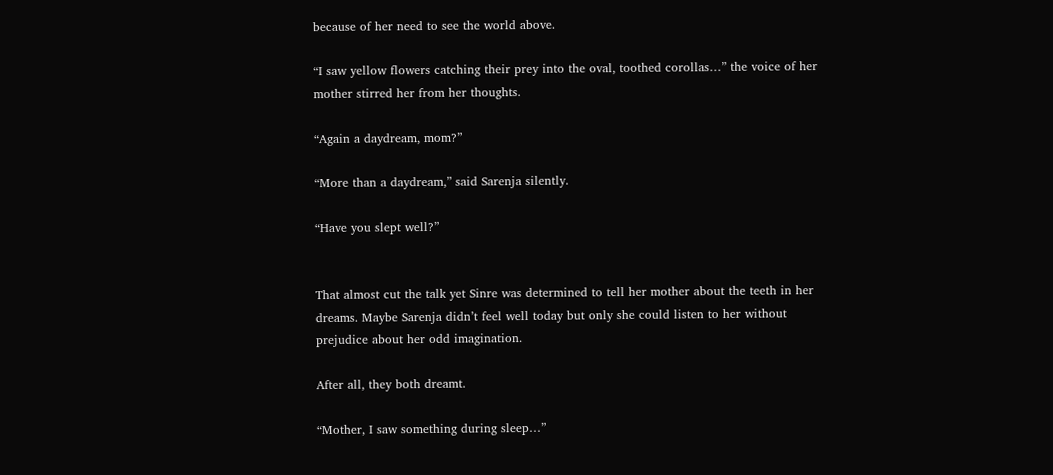because of her need to see the world above.

“I saw yellow flowers catching their prey into the oval, toothed corollas…” the voice of her mother stirred her from her thoughts.

“Again a daydream, mom?”

“More than a daydream,” said Sarenja silently.

“Have you slept well?”


That almost cut the talk yet Sinre was determined to tell her mother about the teeth in her dreams. Maybe Sarenja didn’t feel well today but only she could listen to her without prejudice about her odd imagination.

After all, they both dreamt.

“Mother, I saw something during sleep…”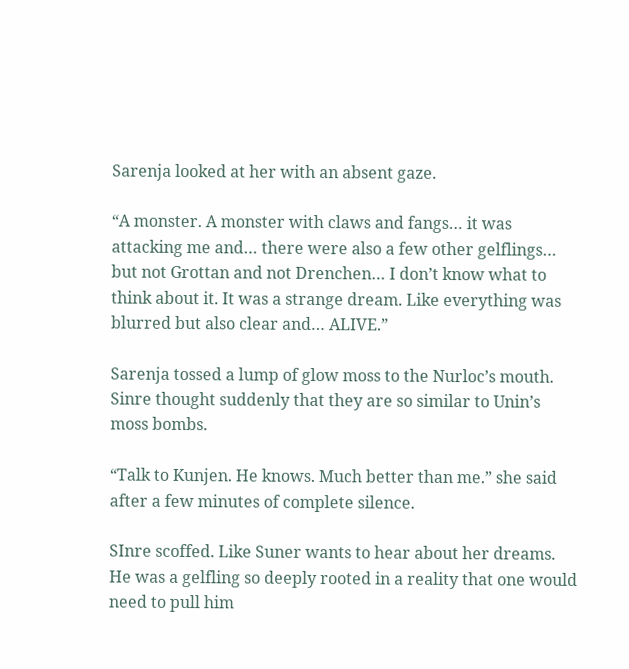Sarenja looked at her with an absent gaze.

“A monster. A monster with claws and fangs… it was attacking me and… there were also a few other gelflings… but not Grottan and not Drenchen… I don’t know what to think about it. It was a strange dream. Like everything was blurred but also clear and… ALIVE.”

Sarenja tossed a lump of glow moss to the Nurloc’s mouth. Sinre thought suddenly that they are so similar to Unin’s moss bombs.

“Talk to Kunjen. He knows. Much better than me.” she said after a few minutes of complete silence.

SInre scoffed. Like Suner wants to hear about her dreams. He was a gelfling so deeply rooted in a reality that one would need to pull him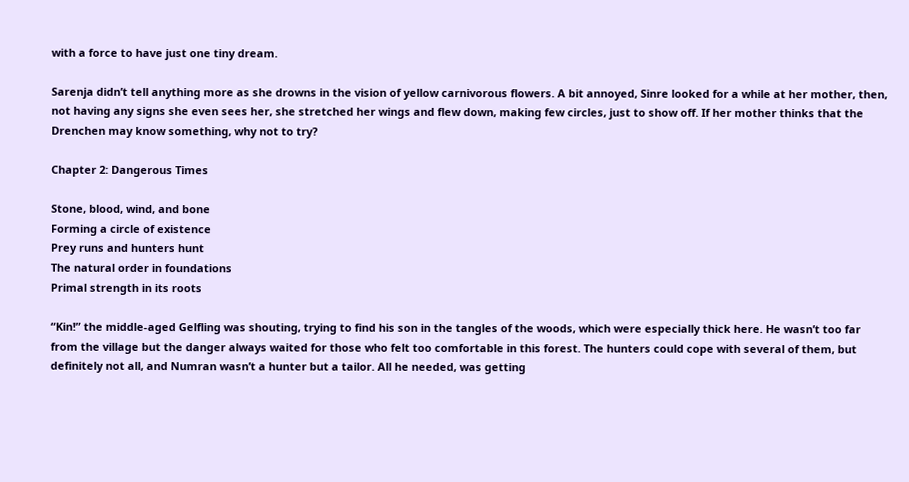with a force to have just one tiny dream.

Sarenja didn’t tell anything more as she drowns in the vision of yellow carnivorous flowers. A bit annoyed, Sinre looked for a while at her mother, then, not having any signs she even sees her, she stretched her wings and flew down, making few circles, just to show off. If her mother thinks that the Drenchen may know something, why not to try?

Chapter 2: Dangerous Times

Stone, blood, wind, and bone
Forming a circle of existence
Prey runs and hunters hunt
The natural order in foundations
Primal strength in its roots

“Kin!” the middle-aged Gelfling was shouting, trying to find his son in the tangles of the woods, which were especially thick here. He wasn’t too far from the village but the danger always waited for those who felt too comfortable in this forest. The hunters could cope with several of them, but definitely not all, and Numran wasn’t a hunter but a tailor. All he needed, was getting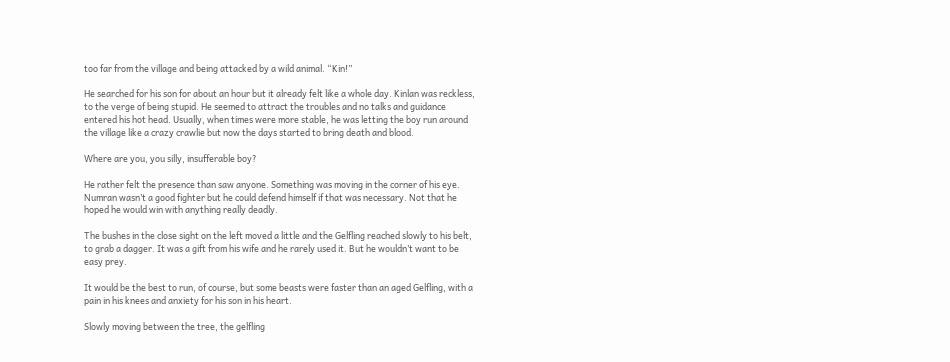too far from the village and being attacked by a wild animal. “Kin!”

He searched for his son for about an hour but it already felt like a whole day. Kinlan was reckless, to the verge of being stupid. He seemed to attract the troubles and no talks and guidance entered his hot head. Usually, when times were more stable, he was letting the boy run around the village like a crazy crawlie but now the days started to bring death and blood.

Where are you, you silly, insufferable boy?

He rather felt the presence than saw anyone. Something was moving in the corner of his eye. Numran wasn’t a good fighter but he could defend himself if that was necessary. Not that he hoped he would win with anything really deadly.

The bushes in the close sight on the left moved a little and the Gelfling reached slowly to his belt, to grab a dagger. It was a gift from his wife and he rarely used it. But he wouldn’t want to be easy prey.

It would be the best to run, of course, but some beasts were faster than an aged Gelfling, with a pain in his knees and anxiety for his son in his heart.

Slowly moving between the tree, the gelfling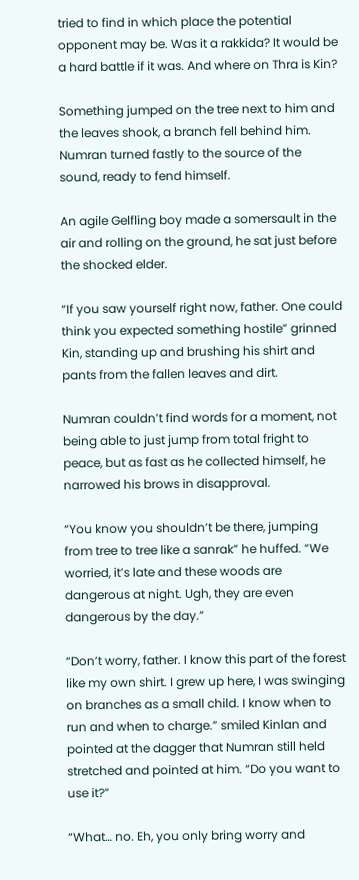tried to find in which place the potential opponent may be. Was it a rakkida? It would be a hard battle if it was. And where on Thra is Kin?

Something jumped on the tree next to him and the leaves shook, a branch fell behind him. Numran turned fastly to the source of the sound, ready to fend himself.

An agile Gelfling boy made a somersault in the air and rolling on the ground, he sat just before the shocked elder.

“If you saw yourself right now, father. One could think you expected something hostile” grinned Kin, standing up and brushing his shirt and pants from the fallen leaves and dirt.

Numran couldn’t find words for a moment, not being able to just jump from total fright to peace, but as fast as he collected himself, he narrowed his brows in disapproval.

“You know you shouldn’t be there, jumping from tree to tree like a sanrak” he huffed. “We worried, it’s late and these woods are dangerous at night. Ugh, they are even dangerous by the day.”

“Don’t worry, father. I know this part of the forest like my own shirt. I grew up here, I was swinging on branches as a small child. I know when to run and when to charge.” smiled Kinlan and pointed at the dagger that Numran still held stretched and pointed at him. “Do you want to use it?”

“What… no. Eh, you only bring worry and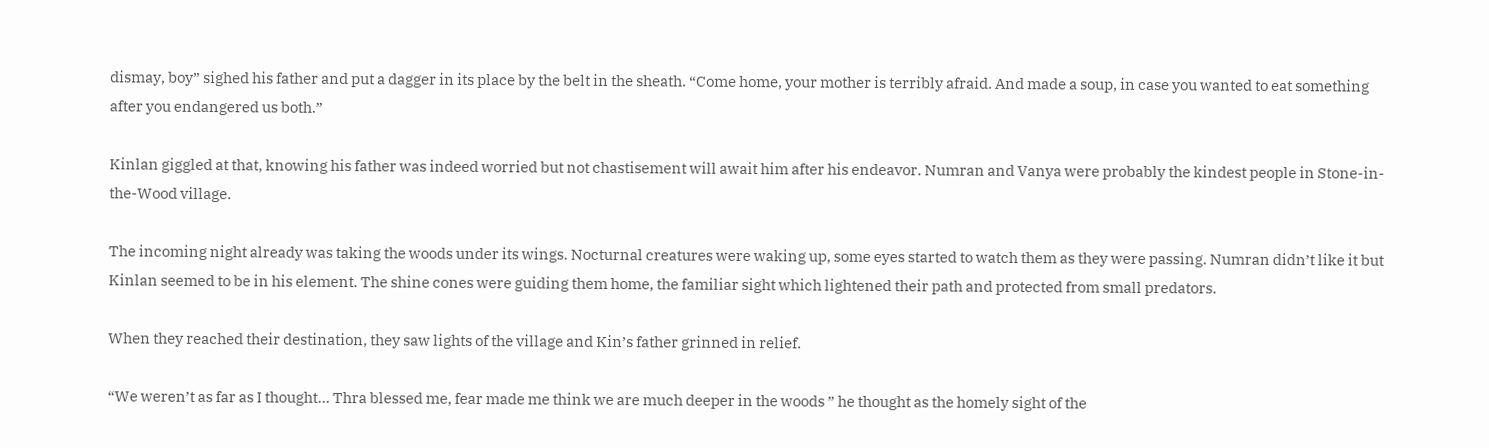dismay, boy” sighed his father and put a dagger in its place by the belt in the sheath. “Come home, your mother is terribly afraid. And made a soup, in case you wanted to eat something after you endangered us both.”

Kinlan giggled at that, knowing his father was indeed worried but not chastisement will await him after his endeavor. Numran and Vanya were probably the kindest people in Stone-in-the-Wood village.

The incoming night already was taking the woods under its wings. Nocturnal creatures were waking up, some eyes started to watch them as they were passing. Numran didn’t like it but Kinlan seemed to be in his element. The shine cones were guiding them home, the familiar sight which lightened their path and protected from small predators.

When they reached their destination, they saw lights of the village and Kin’s father grinned in relief.

“We weren’t as far as I thought… Thra blessed me, fear made me think we are much deeper in the woods ” he thought as the homely sight of the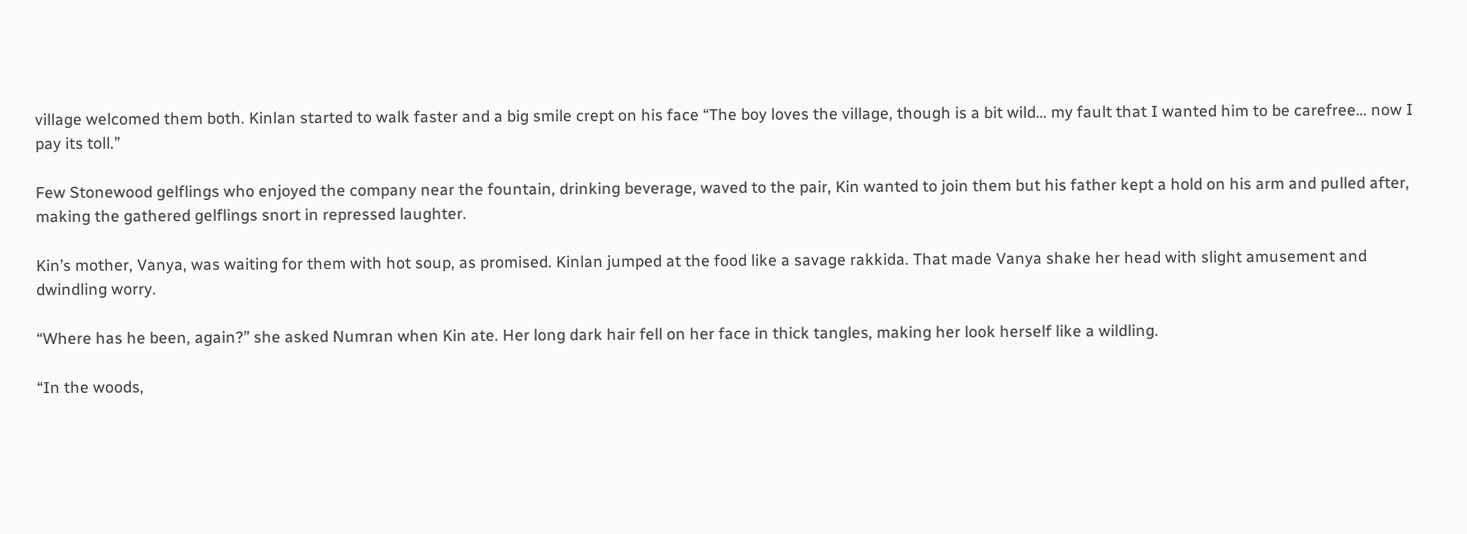village welcomed them both. Kinlan started to walk faster and a big smile crept on his face “The boy loves the village, though is a bit wild… my fault that I wanted him to be carefree… now I pay its toll.”

Few Stonewood gelflings who enjoyed the company near the fountain, drinking beverage, waved to the pair, Kin wanted to join them but his father kept a hold on his arm and pulled after, making the gathered gelflings snort in repressed laughter.

Kin’s mother, Vanya, was waiting for them with hot soup, as promised. Kinlan jumped at the food like a savage rakkida. That made Vanya shake her head with slight amusement and dwindling worry.

“Where has he been, again?” she asked Numran when Kin ate. Her long dark hair fell on her face in thick tangles, making her look herself like a wildling.

“In the woods,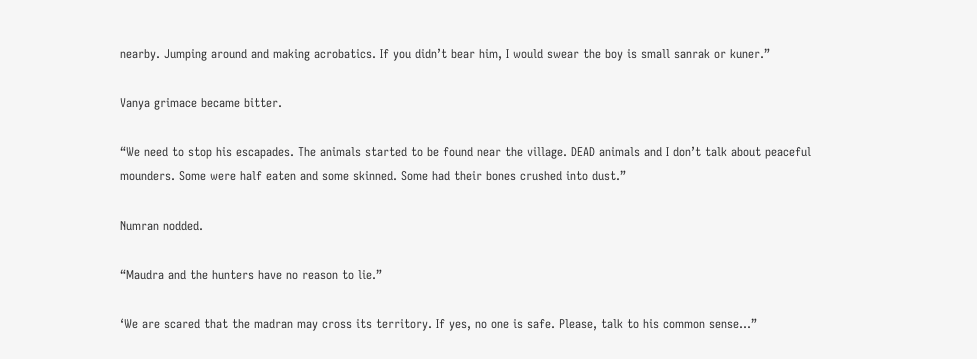nearby. Jumping around and making acrobatics. If you didn’t bear him, I would swear the boy is small sanrak or kuner.”

Vanya grimace became bitter.

“We need to stop his escapades. The animals started to be found near the village. DEAD animals and I don’t talk about peaceful mounders. Some were half eaten and some skinned. Some had their bones crushed into dust.”

Numran nodded.

“Maudra and the hunters have no reason to lie.”

‘We are scared that the madran may cross its territory. If yes, no one is safe. Please, talk to his common sense…”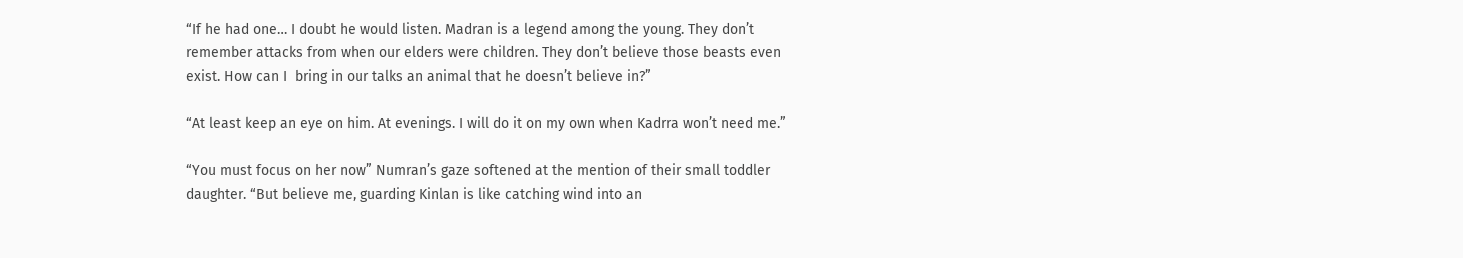“If he had one… I doubt he would listen. Madran is a legend among the young. They don’t remember attacks from when our elders were children. They don’t believe those beasts even exist. How can I  bring in our talks an animal that he doesn’t believe in?”

“At least keep an eye on him. At evenings. I will do it on my own when Kadrra won’t need me.”

“You must focus on her now” Numran’s gaze softened at the mention of their small toddler daughter. “But believe me, guarding Kinlan is like catching wind into an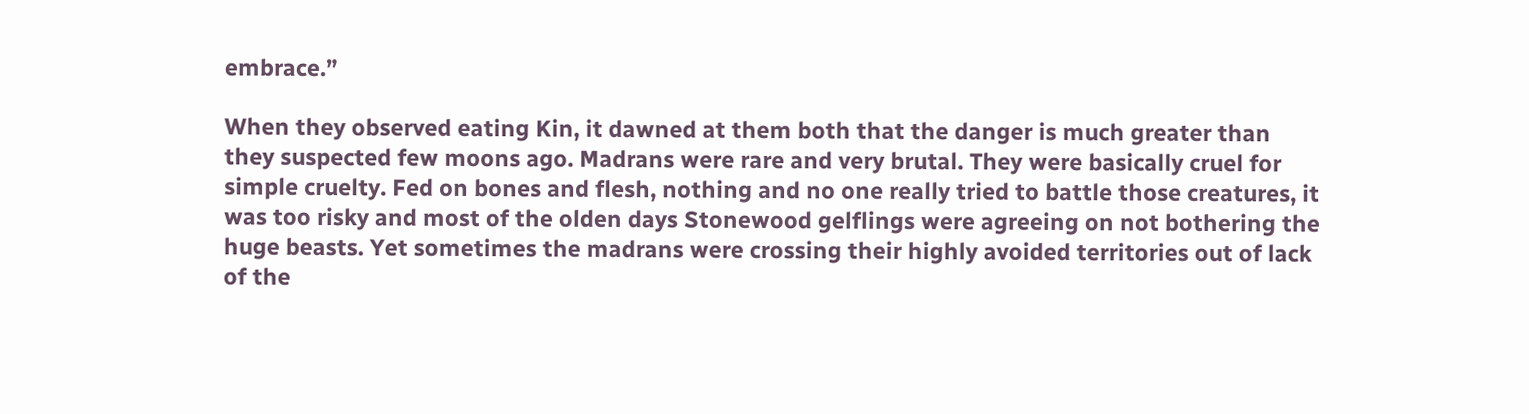embrace.”

When they observed eating Kin, it dawned at them both that the danger is much greater than they suspected few moons ago. Madrans were rare and very brutal. They were basically cruel for simple cruelty. Fed on bones and flesh, nothing and no one really tried to battle those creatures, it was too risky and most of the olden days Stonewood gelflings were agreeing on not bothering the huge beasts. Yet sometimes the madrans were crossing their highly avoided territories out of lack of the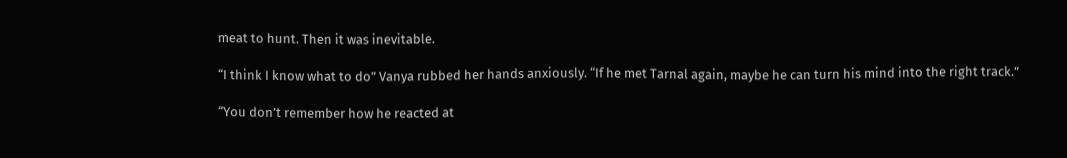meat to hunt. Then it was inevitable.

“I think I know what to do” Vanya rubbed her hands anxiously. “If he met Tarnal again, maybe he can turn his mind into the right track.”

“You don’t remember how he reacted at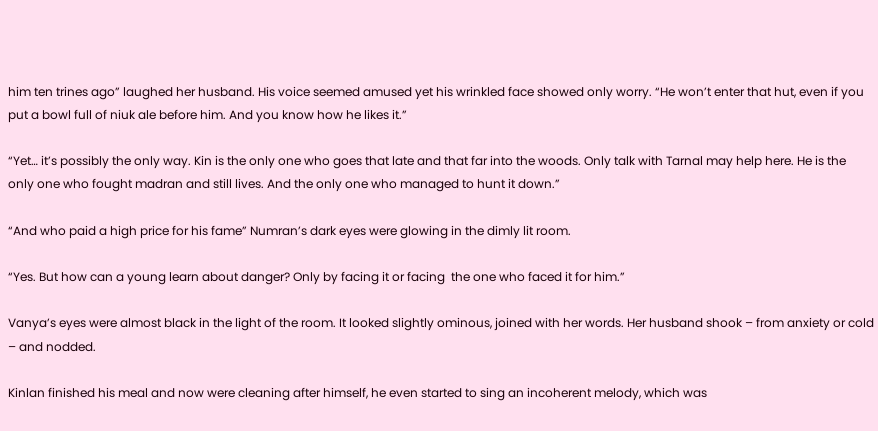him ten trines ago” laughed her husband. His voice seemed amused yet his wrinkled face showed only worry. “He won’t enter that hut, even if you put a bowl full of niuk ale before him. And you know how he likes it.”

“Yet… it’s possibly the only way. Kin is the only one who goes that late and that far into the woods. Only talk with Tarnal may help here. He is the only one who fought madran and still lives. And the only one who managed to hunt it down.”

“And who paid a high price for his fame” Numran’s dark eyes were glowing in the dimly lit room.

“Yes. But how can a young learn about danger? Only by facing it or facing  the one who faced it for him.”

Vanya’s eyes were almost black in the light of the room. It looked slightly ominous, joined with her words. Her husband shook – from anxiety or cold – and nodded.

Kinlan finished his meal and now were cleaning after himself, he even started to sing an incoherent melody, which was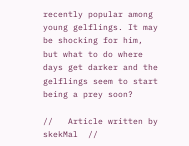recently popular among young gelflings. It may be shocking for him, but what to do where days get darker and the gelflings seem to start being a prey soon?

//   Article written by skekMal  //